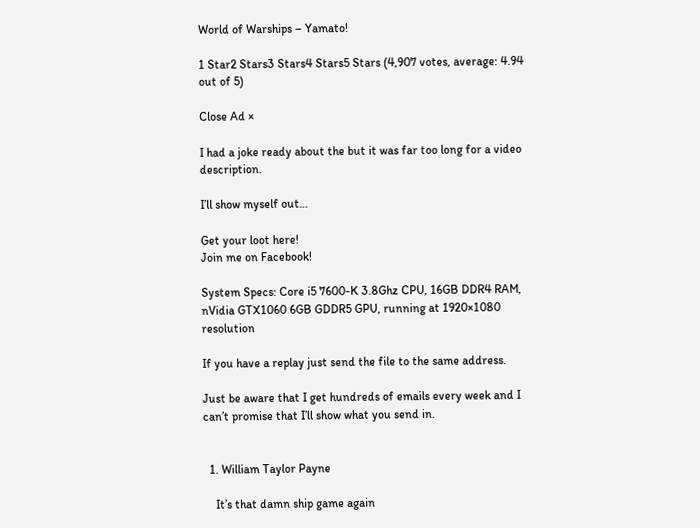World of Warships – Yamato!

1 Star2 Stars3 Stars4 Stars5 Stars (4,907 votes, average: 4.94 out of 5)

Close Ad ×

I had a joke ready about the but it was far too long for a video description.

I’ll show myself out…

Get your loot here!
Join me on Facebook!

System Specs: Core i5 7600-K 3.8Ghz CPU, 16GB DDR4 RAM, nVidia GTX1060 6GB GDDR5 GPU, running at 1920×1080 resolution

If you have a replay just send the file to the same address.

Just be aware that I get hundreds of emails every week and I can’t promise that I’ll show what you send in.


  1. William Taylor Payne

    It’s that damn ship game again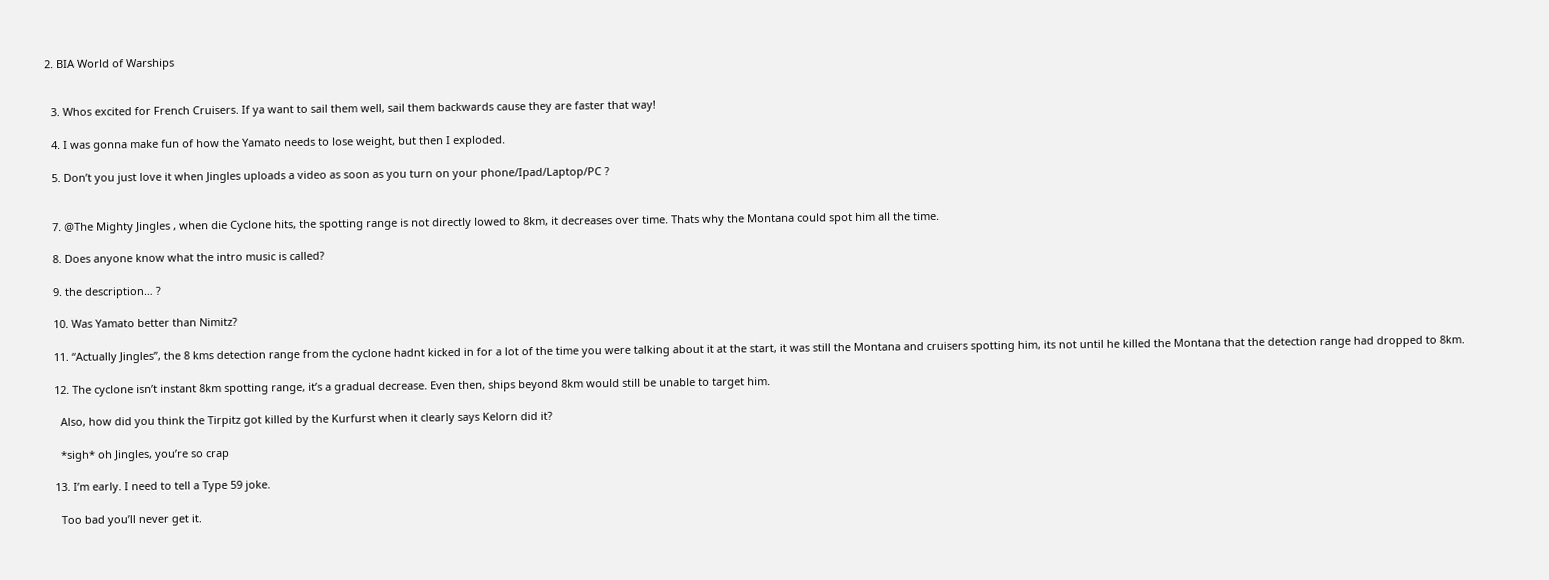2. BIA World of Warships


  3. Whos excited for French Cruisers. If ya want to sail them well, sail them backwards cause they are faster that way!

  4. I was gonna make fun of how the Yamato needs to lose weight, but then I exploded.

  5. Don’t you just love it when Jingles uploads a video as soon as you turn on your phone/Ipad/Laptop/PC ?


  7. @The Mighty Jingles , when die Cyclone hits, the spotting range is not directly lowed to 8km, it decreases over time. Thats why the Montana could spot him all the time.

  8. Does anyone know what the intro music is called?

  9. the description… ?

  10. Was Yamato better than Nimitz?

  11. “Actually Jingles”, the 8 kms detection range from the cyclone hadnt kicked in for a lot of the time you were talking about it at the start, it was still the Montana and cruisers spotting him, its not until he killed the Montana that the detection range had dropped to 8km.

  12. The cyclone isn’t instant 8km spotting range, it’s a gradual decrease. Even then, ships beyond 8km would still be unable to target him.

    Also, how did you think the Tirpitz got killed by the Kurfurst when it clearly says Kelorn did it?

    *sigh* oh Jingles, you’re so crap

  13. I’m early. I need to tell a Type 59 joke.

    Too bad you’ll never get it.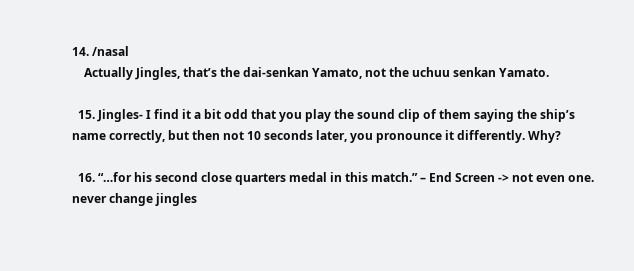14. /nasal
    Actually Jingles, that’s the dai-senkan Yamato, not the uchuu senkan Yamato.

  15. Jingles- I find it a bit odd that you play the sound clip of them saying the ship’s name correctly, but then not 10 seconds later, you pronounce it differently. Why?

  16. “…for his second close quarters medal in this match.” – End Screen -> not even one. never change jingles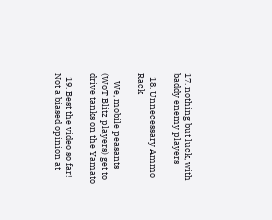17. nothing but luck, with baddy enemy players

  18. Unnecessary Ammo Rack

    We, mobile peasants (WoT Blitz players) get to drive tanks on the Yamato

  19. Best the video so far! Not a biased opinion at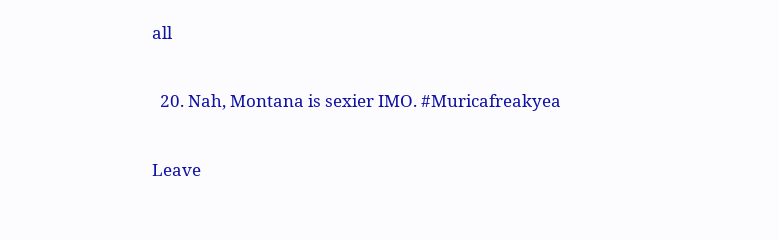all

  20. Nah, Montana is sexier IMO. #Muricafreakyea

Leave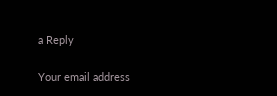a Reply

Your email address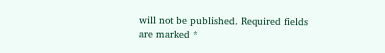will not be published. Required fields are marked *